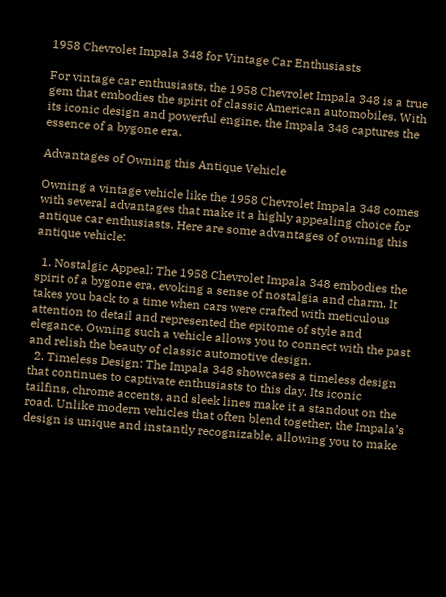1958 Chevrolet Impala 348 for Vintage Car Enthusiasts

For vintage car enthusiasts, the 1958 Chevrolet Impala 348 is a true gem that embodies the spirit of classic American automobiles. With its iconic design and powerful engine, the Impala 348 captures the essence of a bygone era.

Advantages of Owning this Antique Vehicle

Owning a vintage vehicle like the 1958 Chevrolet Impala 348 comes with several advantages that make it a highly appealing choice for antique car enthusiasts. Here are some advantages of owning this antique vehicle:

  1. Nostalgic Appeal: The 1958 Chevrolet Impala 348 embodies the spirit of a bygone era, evoking a sense of nostalgia and charm. It takes you back to a time when cars were crafted with meticulous attention to detail and represented the epitome of style and elegance. Owning such a vehicle allows you to connect with the past and relish the beauty of classic automotive design.
  2. Timeless Design: The Impala 348 showcases a timeless design that continues to captivate enthusiasts to this day. Its iconic tailfins, chrome accents, and sleek lines make it a standout on the road. Unlike modern vehicles that often blend together, the Impala’s design is unique and instantly recognizable, allowing you to make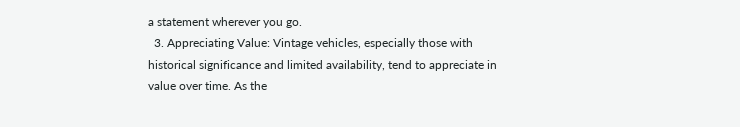a statement wherever you go.
  3. Appreciating Value: Vintage vehicles, especially those with historical significance and limited availability, tend to appreciate in value over time. As the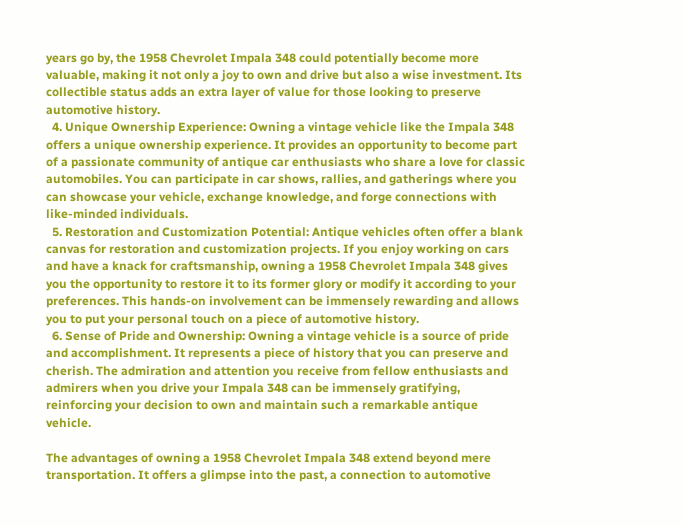years go by, the 1958 Chevrolet Impala 348 could potentially become more valuable, making it not only a joy to own and drive but also a wise investment. Its collectible status adds an extra layer of value for those looking to preserve automotive history.
  4. Unique Ownership Experience: Owning a vintage vehicle like the Impala 348 offers a unique ownership experience. It provides an opportunity to become part of a passionate community of antique car enthusiasts who share a love for classic automobiles. You can participate in car shows, rallies, and gatherings where you can showcase your vehicle, exchange knowledge, and forge connections with like-minded individuals.
  5. Restoration and Customization Potential: Antique vehicles often offer a blank canvas for restoration and customization projects. If you enjoy working on cars and have a knack for craftsmanship, owning a 1958 Chevrolet Impala 348 gives you the opportunity to restore it to its former glory or modify it according to your preferences. This hands-on involvement can be immensely rewarding and allows you to put your personal touch on a piece of automotive history.
  6. Sense of Pride and Ownership: Owning a vintage vehicle is a source of pride and accomplishment. It represents a piece of history that you can preserve and cherish. The admiration and attention you receive from fellow enthusiasts and admirers when you drive your Impala 348 can be immensely gratifying, reinforcing your decision to own and maintain such a remarkable antique vehicle.

The advantages of owning a 1958 Chevrolet Impala 348 extend beyond mere transportation. It offers a glimpse into the past, a connection to automotive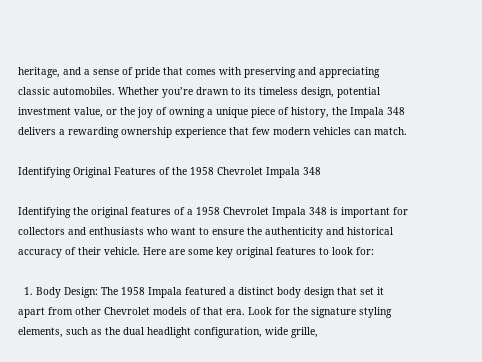heritage, and a sense of pride that comes with preserving and appreciating classic automobiles. Whether you’re drawn to its timeless design, potential investment value, or the joy of owning a unique piece of history, the Impala 348 delivers a rewarding ownership experience that few modern vehicles can match.

Identifying Original Features of the 1958 Chevrolet Impala 348

Identifying the original features of a 1958 Chevrolet Impala 348 is important for collectors and enthusiasts who want to ensure the authenticity and historical accuracy of their vehicle. Here are some key original features to look for:

  1. Body Design: The 1958 Impala featured a distinct body design that set it apart from other Chevrolet models of that era. Look for the signature styling elements, such as the dual headlight configuration, wide grille,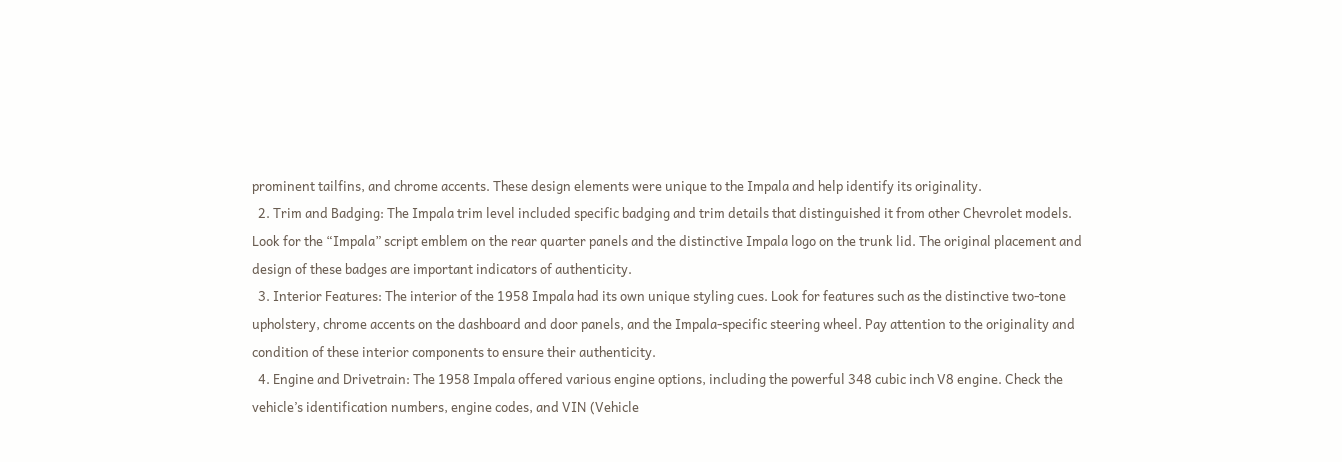prominent tailfins, and chrome accents. These design elements were unique to the Impala and help identify its originality.
  2. Trim and Badging: The Impala trim level included specific badging and trim details that distinguished it from other Chevrolet models. Look for the “Impala” script emblem on the rear quarter panels and the distinctive Impala logo on the trunk lid. The original placement and design of these badges are important indicators of authenticity.
  3. Interior Features: The interior of the 1958 Impala had its own unique styling cues. Look for features such as the distinctive two-tone upholstery, chrome accents on the dashboard and door panels, and the Impala-specific steering wheel. Pay attention to the originality and condition of these interior components to ensure their authenticity.
  4. Engine and Drivetrain: The 1958 Impala offered various engine options, including the powerful 348 cubic inch V8 engine. Check the vehicle’s identification numbers, engine codes, and VIN (Vehicle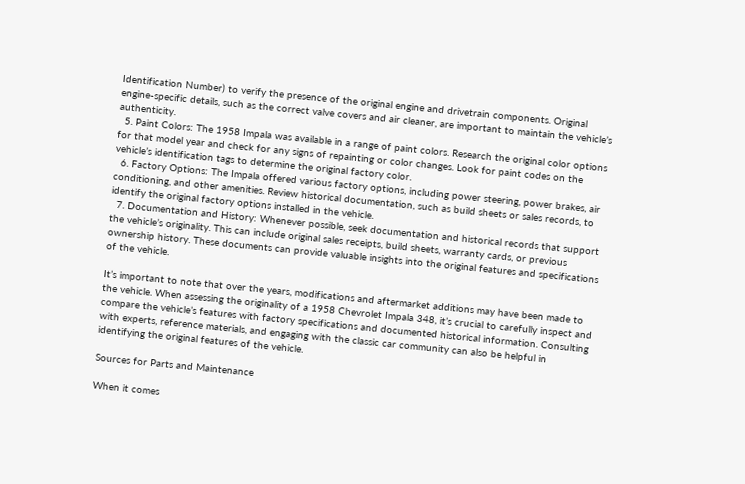Identification Number) to verify the presence of the original engine and drivetrain components. Original engine-specific details, such as the correct valve covers and air cleaner, are important to maintain the vehicle’s authenticity.
  5. Paint Colors: The 1958 Impala was available in a range of paint colors. Research the original color options for that model year and check for any signs of repainting or color changes. Look for paint codes on the vehicle’s identification tags to determine the original factory color.
  6. Factory Options: The Impala offered various factory options, including power steering, power brakes, air conditioning, and other amenities. Review historical documentation, such as build sheets or sales records, to identify the original factory options installed in the vehicle.
  7. Documentation and History: Whenever possible, seek documentation and historical records that support the vehicle’s originality. This can include original sales receipts, build sheets, warranty cards, or previous ownership history. These documents can provide valuable insights into the original features and specifications of the vehicle.

It’s important to note that over the years, modifications and aftermarket additions may have been made to the vehicle. When assessing the originality of a 1958 Chevrolet Impala 348, it’s crucial to carefully inspect and compare the vehicle’s features with factory specifications and documented historical information. Consulting with experts, reference materials, and engaging with the classic car community can also be helpful in identifying the original features of the vehicle.

Sources for Parts and Maintenance

When it comes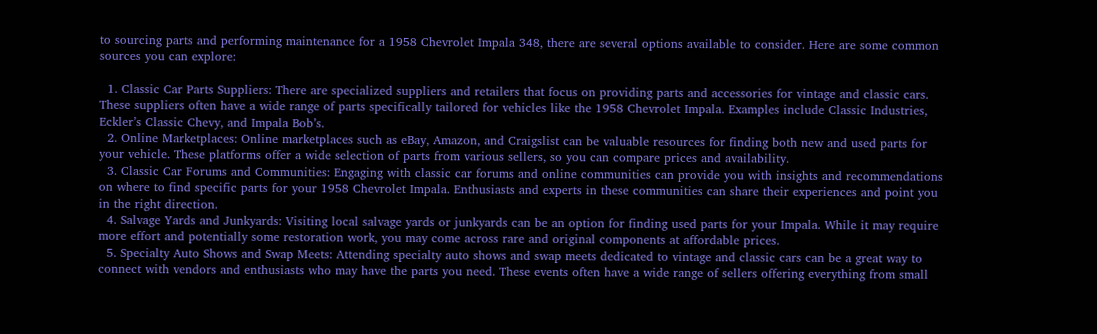to sourcing parts and performing maintenance for a 1958 Chevrolet Impala 348, there are several options available to consider. Here are some common sources you can explore:

  1. Classic Car Parts Suppliers: There are specialized suppliers and retailers that focus on providing parts and accessories for vintage and classic cars. These suppliers often have a wide range of parts specifically tailored for vehicles like the 1958 Chevrolet Impala. Examples include Classic Industries, Eckler’s Classic Chevy, and Impala Bob’s.
  2. Online Marketplaces: Online marketplaces such as eBay, Amazon, and Craigslist can be valuable resources for finding both new and used parts for your vehicle. These platforms offer a wide selection of parts from various sellers, so you can compare prices and availability.
  3. Classic Car Forums and Communities: Engaging with classic car forums and online communities can provide you with insights and recommendations on where to find specific parts for your 1958 Chevrolet Impala. Enthusiasts and experts in these communities can share their experiences and point you in the right direction.
  4. Salvage Yards and Junkyards: Visiting local salvage yards or junkyards can be an option for finding used parts for your Impala. While it may require more effort and potentially some restoration work, you may come across rare and original components at affordable prices.
  5. Specialty Auto Shows and Swap Meets: Attending specialty auto shows and swap meets dedicated to vintage and classic cars can be a great way to connect with vendors and enthusiasts who may have the parts you need. These events often have a wide range of sellers offering everything from small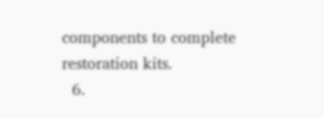components to complete restoration kits.
  6.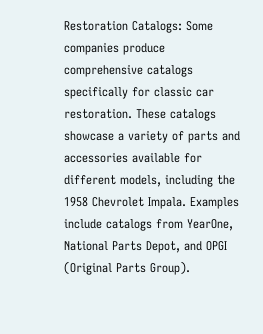Restoration Catalogs: Some companies produce comprehensive catalogs specifically for classic car restoration. These catalogs showcase a variety of parts and accessories available for different models, including the 1958 Chevrolet Impala. Examples include catalogs from YearOne, National Parts Depot, and OPGI (Original Parts Group).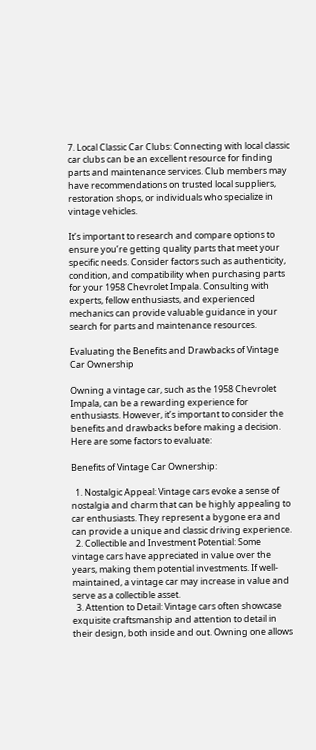7. Local Classic Car Clubs: Connecting with local classic car clubs can be an excellent resource for finding parts and maintenance services. Club members may have recommendations on trusted local suppliers, restoration shops, or individuals who specialize in vintage vehicles.

It’s important to research and compare options to ensure you’re getting quality parts that meet your specific needs. Consider factors such as authenticity, condition, and compatibility when purchasing parts for your 1958 Chevrolet Impala. Consulting with experts, fellow enthusiasts, and experienced mechanics can provide valuable guidance in your search for parts and maintenance resources.

Evaluating the Benefits and Drawbacks of Vintage Car Ownership

Owning a vintage car, such as the 1958 Chevrolet Impala, can be a rewarding experience for enthusiasts. However, it’s important to consider the benefits and drawbacks before making a decision. Here are some factors to evaluate:

Benefits of Vintage Car Ownership:

  1. Nostalgic Appeal: Vintage cars evoke a sense of nostalgia and charm that can be highly appealing to car enthusiasts. They represent a bygone era and can provide a unique and classic driving experience.
  2. Collectible and Investment Potential: Some vintage cars have appreciated in value over the years, making them potential investments. If well-maintained, a vintage car may increase in value and serve as a collectible asset.
  3. Attention to Detail: Vintage cars often showcase exquisite craftsmanship and attention to detail in their design, both inside and out. Owning one allows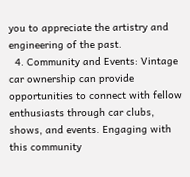you to appreciate the artistry and engineering of the past.
  4. Community and Events: Vintage car ownership can provide opportunities to connect with fellow enthusiasts through car clubs, shows, and events. Engaging with this community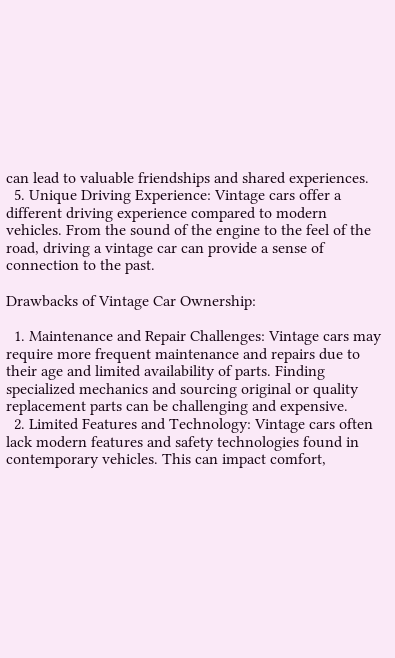can lead to valuable friendships and shared experiences.
  5. Unique Driving Experience: Vintage cars offer a different driving experience compared to modern vehicles. From the sound of the engine to the feel of the road, driving a vintage car can provide a sense of connection to the past.

Drawbacks of Vintage Car Ownership:

  1. Maintenance and Repair Challenges: Vintage cars may require more frequent maintenance and repairs due to their age and limited availability of parts. Finding specialized mechanics and sourcing original or quality replacement parts can be challenging and expensive.
  2. Limited Features and Technology: Vintage cars often lack modern features and safety technologies found in contemporary vehicles. This can impact comfort,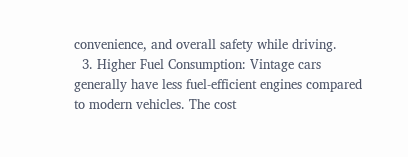convenience, and overall safety while driving.
  3. Higher Fuel Consumption: Vintage cars generally have less fuel-efficient engines compared to modern vehicles. The cost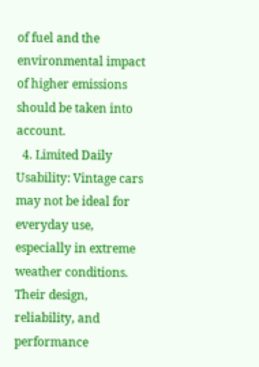of fuel and the environmental impact of higher emissions should be taken into account.
  4. Limited Daily Usability: Vintage cars may not be ideal for everyday use, especially in extreme weather conditions. Their design, reliability, and performance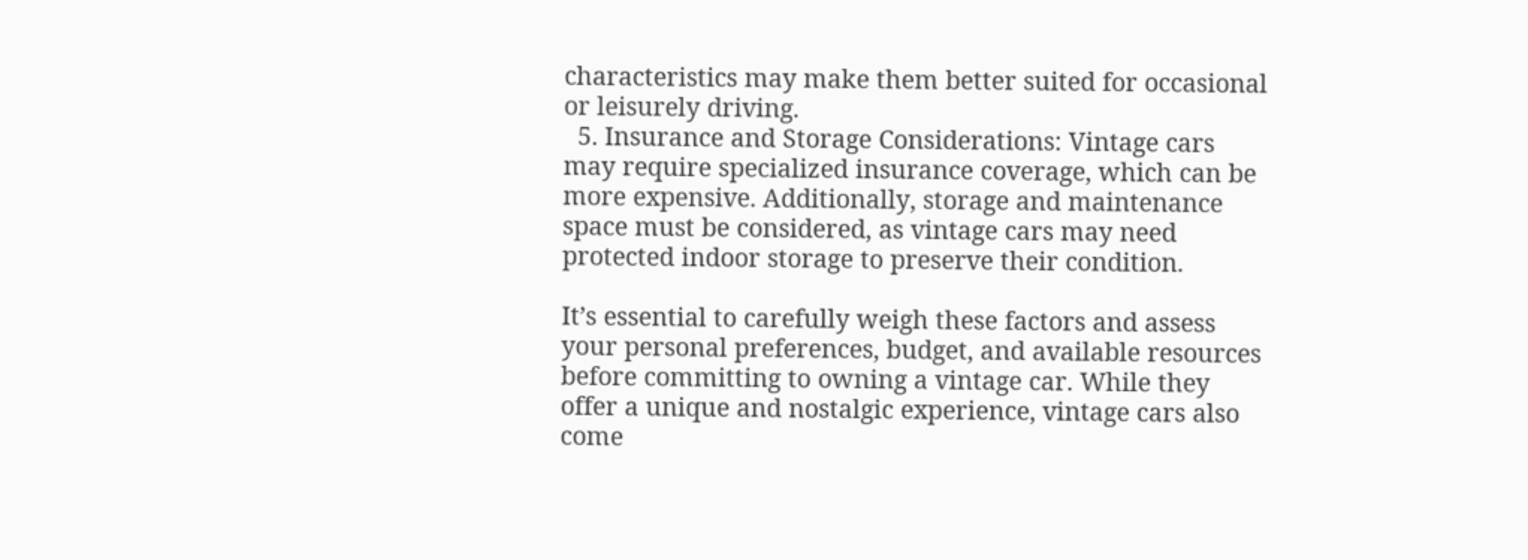characteristics may make them better suited for occasional or leisurely driving.
  5. Insurance and Storage Considerations: Vintage cars may require specialized insurance coverage, which can be more expensive. Additionally, storage and maintenance space must be considered, as vintage cars may need protected indoor storage to preserve their condition.

It’s essential to carefully weigh these factors and assess your personal preferences, budget, and available resources before committing to owning a vintage car. While they offer a unique and nostalgic experience, vintage cars also come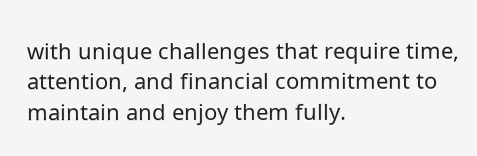with unique challenges that require time, attention, and financial commitment to maintain and enjoy them fully.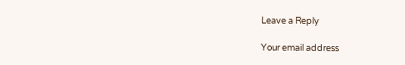Leave a Reply

Your email address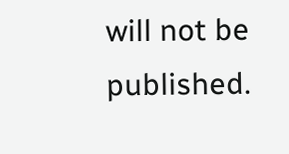will not be published.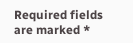Required fields are marked *